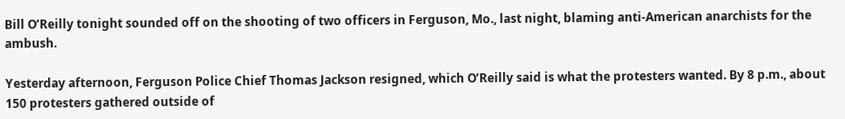Bill O’Reilly tonight sounded off on the shooting of two officers in Ferguson, Mo., last night, blaming anti-American anarchists for the ambush.

Yesterday afternoon, Ferguson Police Chief Thomas Jackson resigned, which O’Reilly said is what the protesters wanted. By 8 p.m., about 150 protesters gathered outside of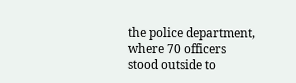the police department, where 70 officers stood outside to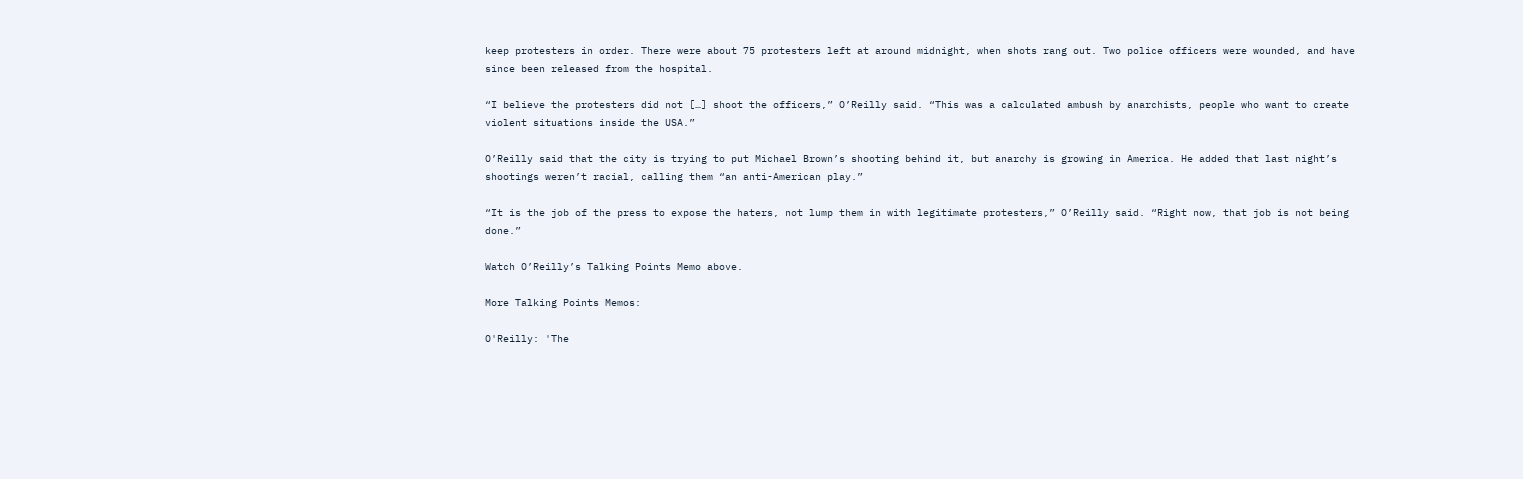keep protesters in order. There were about 75 protesters left at around midnight, when shots rang out. Two police officers were wounded, and have since been released from the hospital.

“I believe the protesters did not […] shoot the officers,” O’Reilly said. “This was a calculated ambush by anarchists, people who want to create violent situations inside the USA.”

O’Reilly said that the city is trying to put Michael Brown’s shooting behind it, but anarchy is growing in America. He added that last night’s shootings weren’t racial, calling them “an anti-American play.”

“It is the job of the press to expose the haters, not lump them in with legitimate protesters,” O’Reilly said. “Right now, that job is not being done.”

Watch O’Reilly’s Talking Points Memo above.

More Talking Points Memos:

O'Reilly: 'The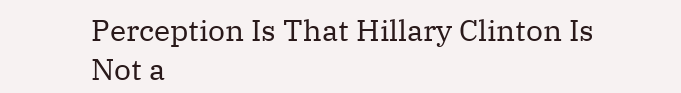Perception Is That Hillary Clinton Is Not a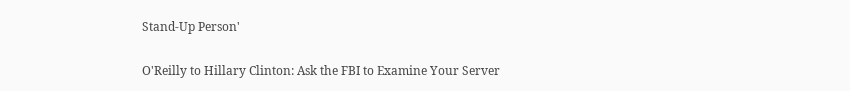Stand-Up Person'

O'Reilly to Hillary Clinton: Ask the FBI to Examine Your Server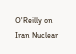O'Reilly on Iran Nuclear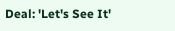Deal: 'Let's See It'